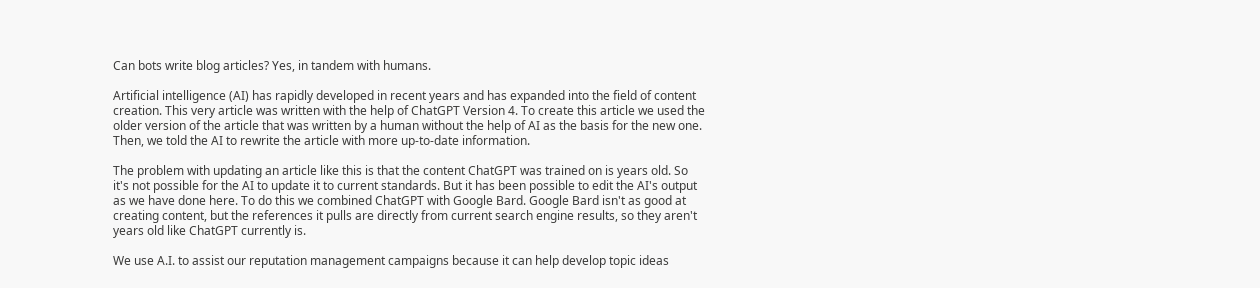Can bots write blog articles? Yes, in tandem with humans.

Artificial intelligence (AI) has rapidly developed in recent years and has expanded into the field of content creation. This very article was written with the help of ChatGPT Version 4. To create this article we used the older version of the article that was written by a human without the help of AI as the basis for the new one. Then, we told the AI to rewrite the article with more up-to-date information.

The problem with updating an article like this is that the content ChatGPT was trained on is years old. So it's not possible for the AI to update it to current standards. But it has been possible to edit the AI's output as we have done here. To do this we combined ChatGPT with Google Bard. Google Bard isn't as good at creating content, but the references it pulls are directly from current search engine results, so they aren't years old like ChatGPT currently is.

We use A.I. to assist our reputation management campaigns because it can help develop topic ideas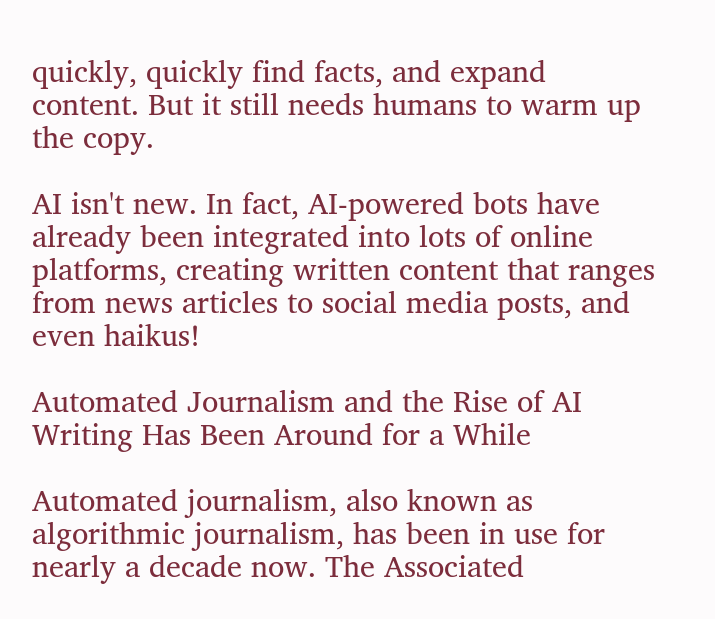quickly, quickly find facts, and expand content. But it still needs humans to warm up the copy.

AI isn't new. In fact, AI-powered bots have already been integrated into lots of online platforms, creating written content that ranges from news articles to social media posts, and even haikus!

Automated Journalism and the Rise of AI Writing Has Been Around for a While

Automated journalism, also known as algorithmic journalism, has been in use for nearly a decade now. The Associated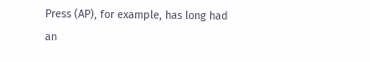Press (AP), for example, has long had an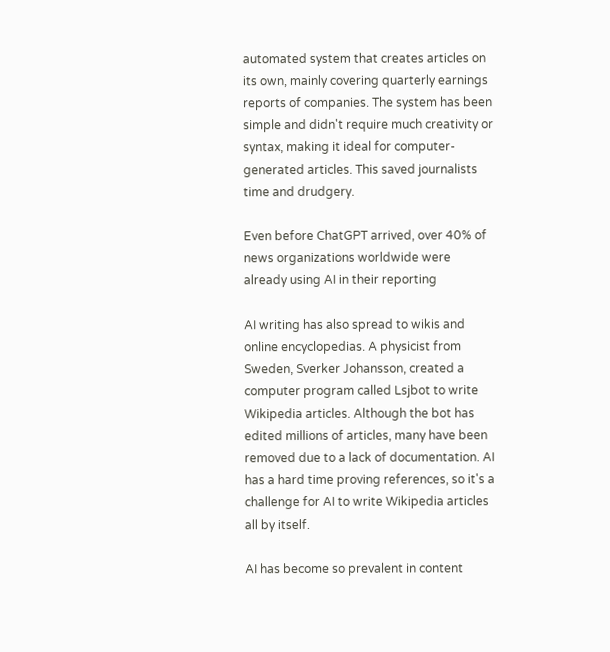automated system that creates articles on its own, mainly covering quarterly earnings reports of companies. The system has been simple and didn't require much creativity or syntax, making it ideal for computer-generated articles. This saved journalists time and drudgery.

Even before ChatGPT arrived, over 40% of news organizations worldwide were already using AI in their reporting

AI writing has also spread to wikis and online encyclopedias. A physicist from Sweden, Sverker Johansson, created a computer program called Lsjbot to write Wikipedia articles. Although the bot has edited millions of articles, many have been removed due to a lack of documentation. AI has a hard time proving references, so it's a challenge for AI to write Wikipedia articles all by itself.

AI has become so prevalent in content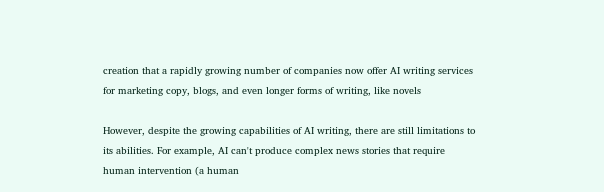creation that a rapidly growing number of companies now offer AI writing services for marketing copy, blogs, and even longer forms of writing, like novels

However, despite the growing capabilities of AI writing, there are still limitations to its abilities. For example, AI can't produce complex news stories that require human intervention (a human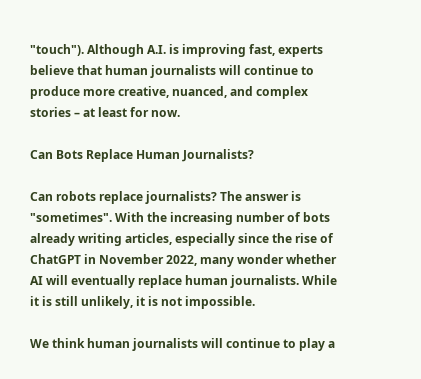"touch"). Although A.I. is improving fast, experts believe that human journalists will continue to produce more creative, nuanced, and complex stories – at least for now.

Can Bots Replace Human Journalists?

Can robots replace journalists? The answer is "sometimes". With the increasing number of bots already writing articles, especially since the rise of ChatGPT in November 2022, many wonder whether AI will eventually replace human journalists. While it is still unlikely, it is not impossible.

We think human journalists will continue to play a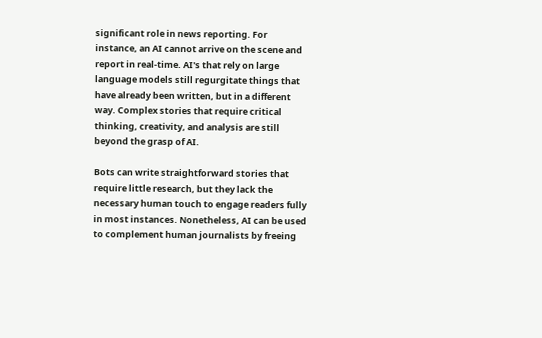significant role in news reporting. For instance, an AI cannot arrive on the scene and report in real-time. AI's that rely on large language models still regurgitate things that have already been written, but in a different way. Complex stories that require critical thinking, creativity, and analysis are still beyond the grasp of AI.

Bots can write straightforward stories that require little research, but they lack the necessary human touch to engage readers fully in most instances. Nonetheless, AI can be used to complement human journalists by freeing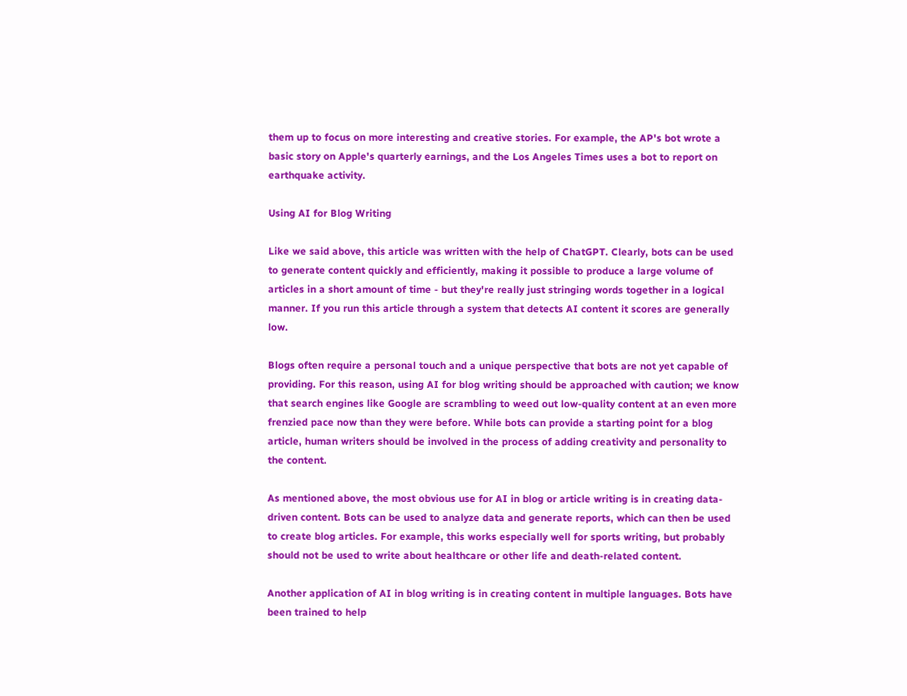them up to focus on more interesting and creative stories. For example, the AP's bot wrote a basic story on Apple's quarterly earnings, and the Los Angeles Times uses a bot to report on earthquake activity.

Using AI for Blog Writing

Like we said above, this article was written with the help of ChatGPT. Clearly, bots can be used to generate content quickly and efficiently, making it possible to produce a large volume of articles in a short amount of time - but they're really just stringing words together in a logical manner. If you run this article through a system that detects AI content it scores are generally low.

Blogs often require a personal touch and a unique perspective that bots are not yet capable of providing. For this reason, using AI for blog writing should be approached with caution; we know that search engines like Google are scrambling to weed out low-quality content at an even more frenzied pace now than they were before. While bots can provide a starting point for a blog article, human writers should be involved in the process of adding creativity and personality to the content.

As mentioned above, the most obvious use for AI in blog or article writing is in creating data-driven content. Bots can be used to analyze data and generate reports, which can then be used to create blog articles. For example, this works especially well for sports writing, but probably should not be used to write about healthcare or other life and death-related content.

Another application of AI in blog writing is in creating content in multiple languages. Bots have been trained to help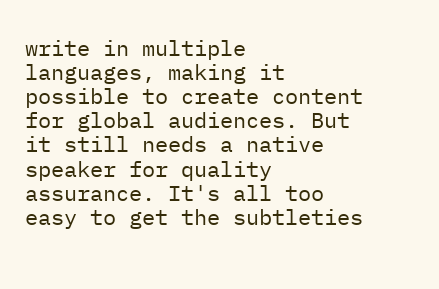write in multiple languages, making it possible to create content for global audiences. But it still needs a native speaker for quality assurance. It's all too easy to get the subtleties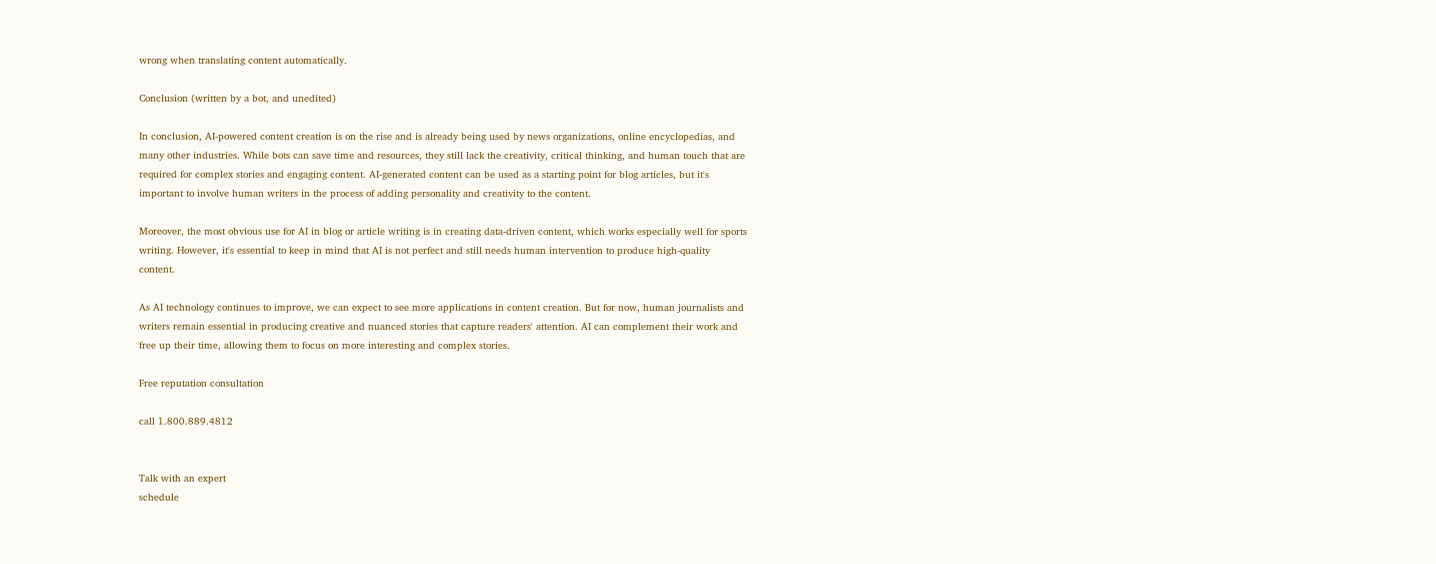wrong when translating content automatically.

Conclusion (written by a bot, and unedited)

In conclusion, AI-powered content creation is on the rise and is already being used by news organizations, online encyclopedias, and many other industries. While bots can save time and resources, they still lack the creativity, critical thinking, and human touch that are required for complex stories and engaging content. AI-generated content can be used as a starting point for blog articles, but it's important to involve human writers in the process of adding personality and creativity to the content.

Moreover, the most obvious use for AI in blog or article writing is in creating data-driven content, which works especially well for sports writing. However, it's essential to keep in mind that AI is not perfect and still needs human intervention to produce high-quality content.

As AI technology continues to improve, we can expect to see more applications in content creation. But for now, human journalists and writers remain essential in producing creative and nuanced stories that capture readers' attention. AI can complement their work and free up their time, allowing them to focus on more interesting and complex stories.

Free reputation consultation

call 1.800.889.4812


Talk with an expert
schedule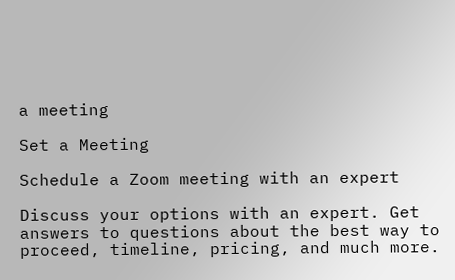a meeting

Set a Meeting

Schedule a Zoom meeting with an expert

Discuss your options with an expert. Get answers to questions about the best way to proceed, timeline, pricing, and much more.